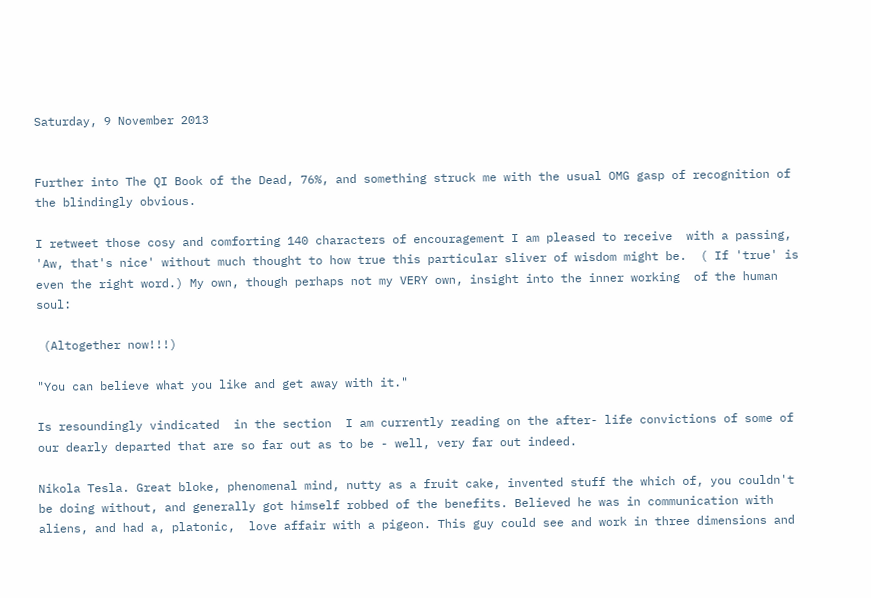Saturday, 9 November 2013


Further into The QI Book of the Dead, 76%, and something struck me with the usual OMG gasp of recognition of the blindingly obvious.

I retweet those cosy and comforting 140 characters of encouragement I am pleased to receive  with a passing, 'Aw, that's nice' without much thought to how true this particular sliver of wisdom might be.  ( If 'true' is even the right word.) My own, though perhaps not my VERY own, insight into the inner working  of the human soul:

 (Altogether now!!!)

"You can believe what you like and get away with it."

Is resoundingly vindicated  in the section  I am currently reading on the after- life convictions of some of our dearly departed that are so far out as to be - well, very far out indeed.

Nikola Tesla. Great bloke, phenomenal mind, nutty as a fruit cake, invented stuff the which of, you couldn't be doing without, and generally got himself robbed of the benefits. Believed he was in communication with aliens, and had a, platonic,  love affair with a pigeon. This guy could see and work in three dimensions and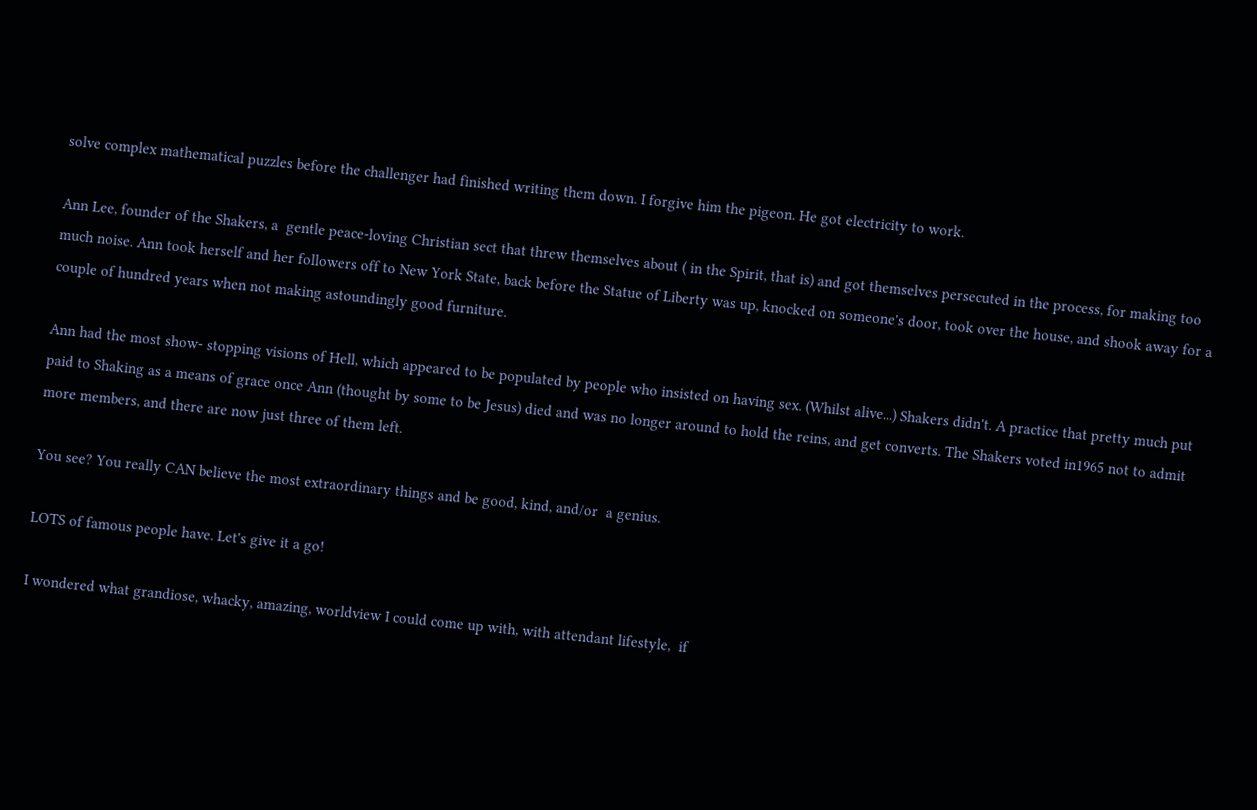solve complex mathematical puzzles before the challenger had finished writing them down. I forgive him the pigeon. He got electricity to work.

Ann Lee, founder of the Shakers, a  gentle peace-loving Christian sect that threw themselves about ( in the Spirit, that is) and got themselves persecuted in the process, for making too much noise. Ann took herself and her followers off to New York State, back before the Statue of Liberty was up, knocked on someone's door, took over the house, and shook away for a couple of hundred years when not making astoundingly good furniture.

Ann had the most show- stopping visions of Hell, which appeared to be populated by people who insisted on having sex. (Whilst alive...) Shakers didn't. A practice that pretty much put paid to Shaking as a means of grace once Ann (thought by some to be Jesus) died and was no longer around to hold the reins, and get converts. The Shakers voted in1965 not to admit more members, and there are now just three of them left.

You see? You really CAN believe the most extraordinary things and be good, kind, and/or  a genius.

LOTS of famous people have. Let's give it a go!

I wondered what grandiose, whacky, amazing, worldview I could come up with, with attendant lifestyle,  if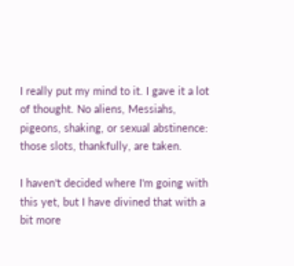I really put my mind to it. I gave it a lot of thought. No aliens, Messiahs, pigeons, shaking, or sexual abstinence: those slots, thankfully, are taken.

I haven't decided where I'm going with this yet, but I have divined that with a bit more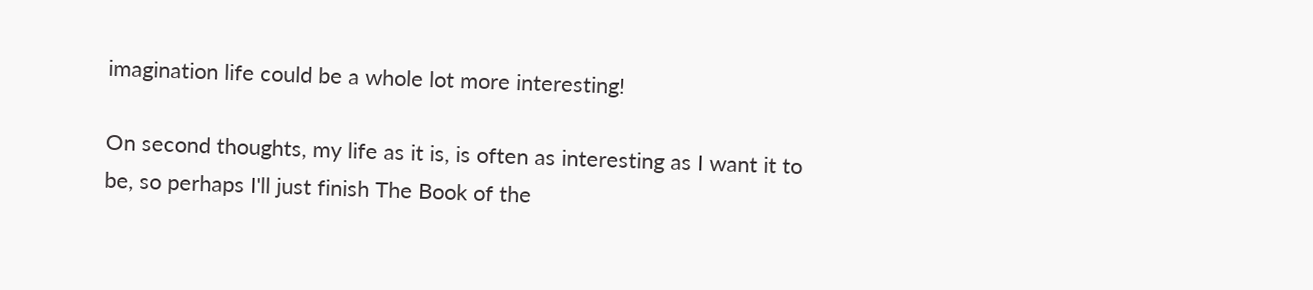imagination life could be a whole lot more interesting!

On second thoughts, my life as it is, is often as interesting as I want it to be, so perhaps I'll just finish The Book of the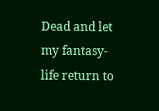Dead and let my fantasy- life return to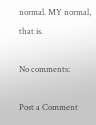normal. MY normal, that is.

No comments:

Post a Comment